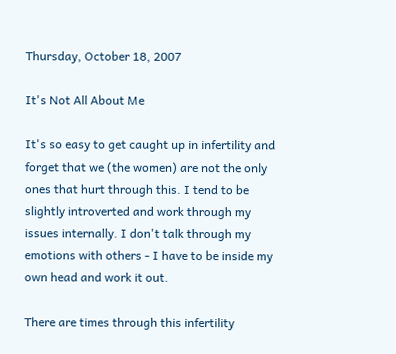Thursday, October 18, 2007

It's Not All About Me

It's so easy to get caught up in infertility and forget that we (the women) are not the only ones that hurt through this. I tend to be slightly introverted and work through my issues internally. I don't talk through my emotions with others - I have to be inside my own head and work it out.

There are times through this infertility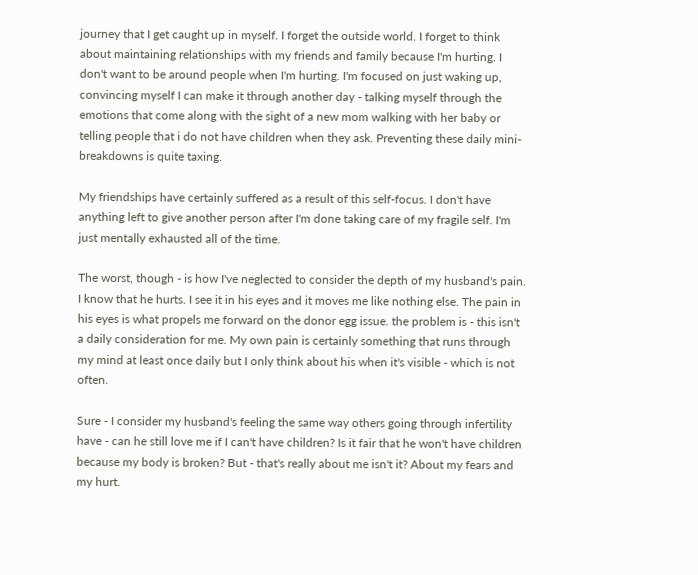journey that I get caught up in myself. I forget the outside world. I forget to think about maintaining relationships with my friends and family because I'm hurting. I don't want to be around people when I'm hurting. I'm focused on just waking up, convincing myself I can make it through another day - talking myself through the emotions that come along with the sight of a new mom walking with her baby or telling people that i do not have children when they ask. Preventing these daily mini-breakdowns is quite taxing.

My friendships have certainly suffered as a result of this self-focus. I don't have anything left to give another person after I'm done taking care of my fragile self. I'm just mentally exhausted all of the time.

The worst, though - is how I've neglected to consider the depth of my husband's pain. I know that he hurts. I see it in his eyes and it moves me like nothing else. The pain in his eyes is what propels me forward on the donor egg issue. the problem is - this isn't a daily consideration for me. My own pain is certainly something that runs through my mind at least once daily but I only think about his when it's visible - which is not often.

Sure - I consider my husband's feeling the same way others going through infertility have - can he still love me if I can't have children? Is it fair that he won't have children because my body is broken? But - that's really about me isn't it? About my fears and my hurt.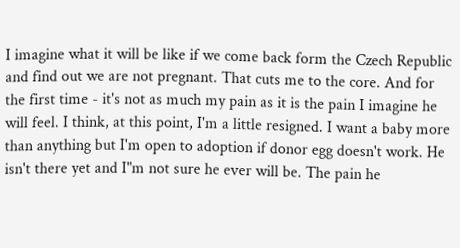I imagine what it will be like if we come back form the Czech Republic and find out we are not pregnant. That cuts me to the core. And for the first time - it's not as much my pain as it is the pain I imagine he will feel. I think, at this point, I'm a little resigned. I want a baby more than anything but I'm open to adoption if donor egg doesn't work. He isn't there yet and I"m not sure he ever will be. The pain he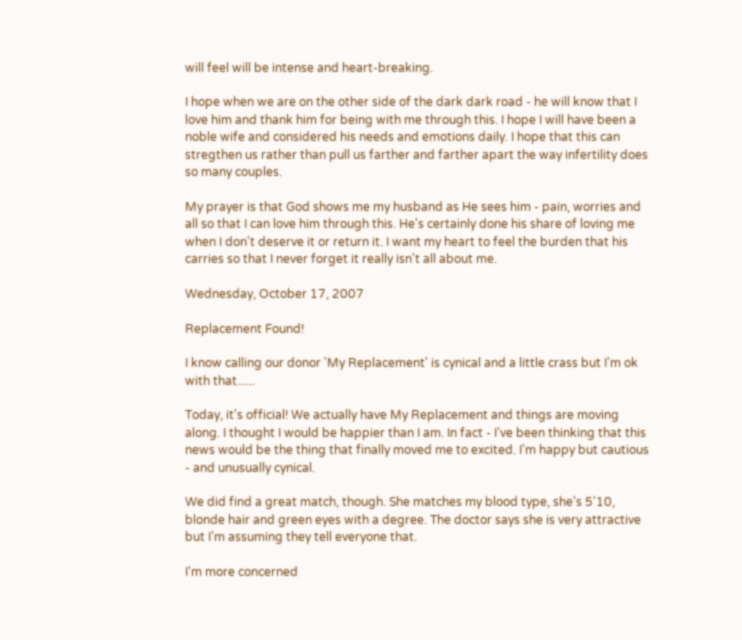will feel will be intense and heart-breaking.

I hope when we are on the other side of the dark dark road - he will know that I love him and thank him for being with me through this. I hope I will have been a noble wife and considered his needs and emotions daily. I hope that this can stregthen us rather than pull us farther and farther apart the way infertility does so many couples.

My prayer is that God shows me my husband as He sees him - pain, worries and all so that I can love him through this. He's certainly done his share of loving me when I don't deserve it or return it. I want my heart to feel the burden that his carries so that I never forget it really isn't all about me.

Wednesday, October 17, 2007

Replacement Found!

I know calling our donor 'My Replacement' is cynical and a little crass but I'm ok with that......

Today, it's official! We actually have My Replacement and things are moving along. I thought I would be happier than I am. In fact - I've been thinking that this news would be the thing that finally moved me to excited. I'm happy but cautious - and unusually cynical.

We did find a great match, though. She matches my blood type, she's 5'10, blonde hair and green eyes with a degree. The doctor says she is very attractive but I'm assuming they tell everyone that.

I'm more concerned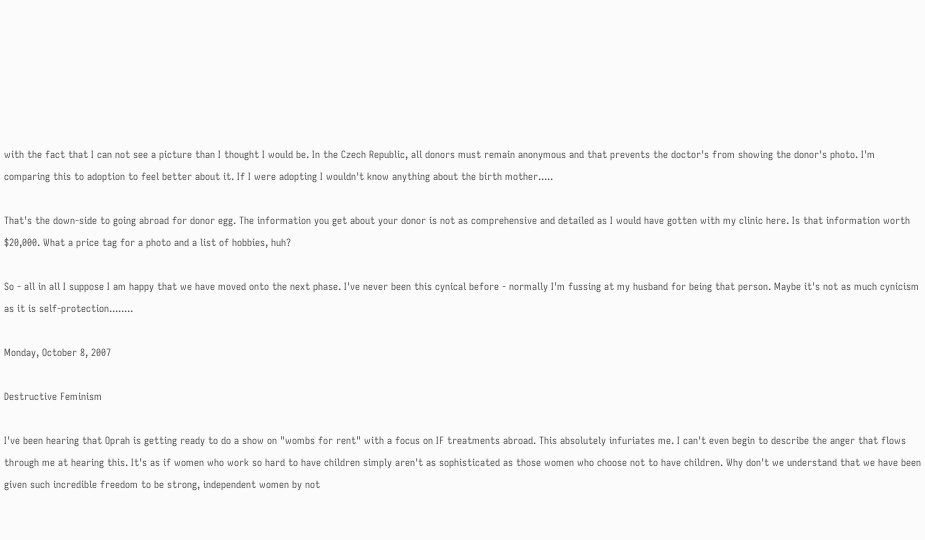with the fact that I can not see a picture than I thought I would be. In the Czech Republic, all donors must remain anonymous and that prevents the doctor's from showing the donor's photo. I'm comparing this to adoption to feel better about it. If I were adopting I wouldn't know anything about the birth mother.....

That's the down-side to going abroad for donor egg. The information you get about your donor is not as comprehensive and detailed as I would have gotten with my clinic here. Is that information worth $20,000. What a price tag for a photo and a list of hobbies, huh?

So - all in all I suppose I am happy that we have moved onto the next phase. I've never been this cynical before - normally I'm fussing at my husband for being that person. Maybe it's not as much cynicism as it is self-protection........

Monday, October 8, 2007

Destructive Feminism

I've been hearing that Oprah is getting ready to do a show on "wombs for rent" with a focus on IF treatments abroad. This absolutely infuriates me. I can't even begin to describe the anger that flows through me at hearing this. It's as if women who work so hard to have children simply aren't as sophisticated as those women who choose not to have children. Why don't we understand that we have been given such incredible freedom to be strong, independent women by not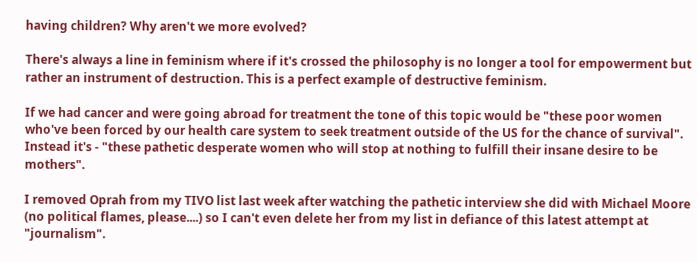having children? Why aren't we more evolved?

There's always a line in feminism where if it's crossed the philosophy is no longer a tool for empowerment but rather an instrument of destruction. This is a perfect example of destructive feminism.

If we had cancer and were going abroad for treatment the tone of this topic would be "these poor women who've been forced by our health care system to seek treatment outside of the US for the chance of survival". Instead it's - "these pathetic desperate women who will stop at nothing to fulfill their insane desire to be mothers".

I removed Oprah from my TIVO list last week after watching the pathetic interview she did with Michael Moore (no political flames, please....) so I can't even delete her from my list in defiance of this latest attempt at "journalism".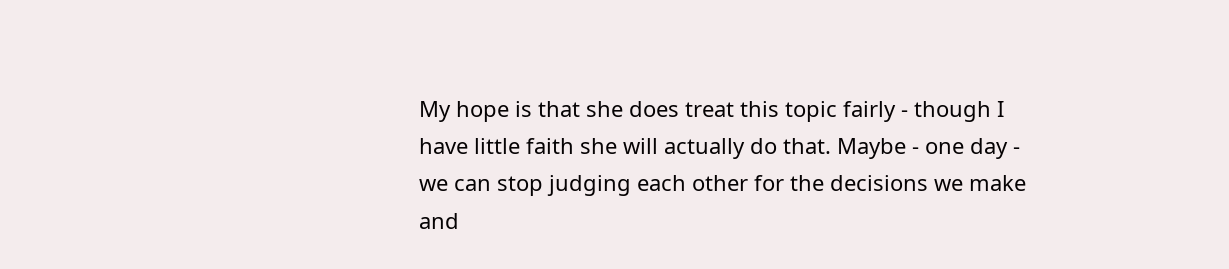My hope is that she does treat this topic fairly - though I have little faith she will actually do that. Maybe - one day - we can stop judging each other for the decisions we make and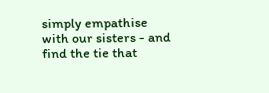simply empathise with our sisters - and find the tie that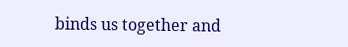binds us together and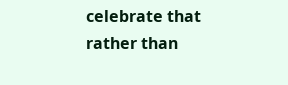celebrate that rather than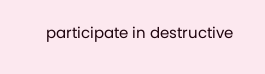participate in destructive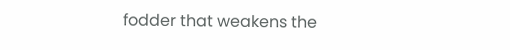fodder that weakens the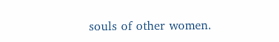souls of other women.